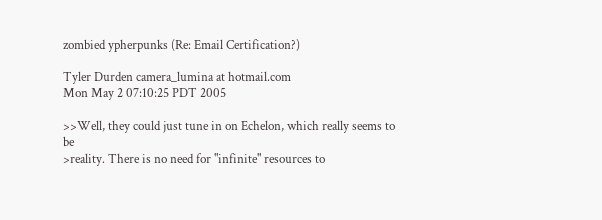zombied ypherpunks (Re: Email Certification?)

Tyler Durden camera_lumina at hotmail.com
Mon May 2 07:10:25 PDT 2005

>>Well, they could just tune in on Echelon, which really seems to be
>reality. There is no need for "infinite" resources to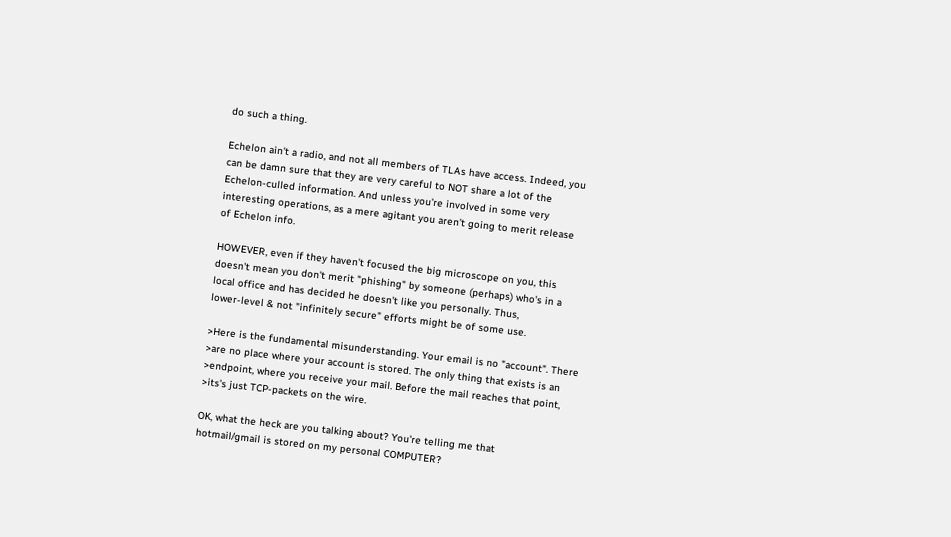do such a thing.

Echelon ain't a radio, and not all members of TLAs have access. Indeed, you
can be damn sure that they are very careful to NOT share a lot of the
Echelon-culled information. And unless you're involved in some very
interesting operations, as a mere agitant you aren't going to merit release
of Echelon info.

HOWEVER, even if they haven't focused the big microscope on you, this
doesn't mean you don't merit "phishing" by someone (perhaps) who's in a
local office and has decided he doesn't like you personally. Thus,
lower-level & not "infinitely secure" efforts might be of some use.

>Here is the fundamental misunderstanding. Your email is no "account". There
>are no place where your account is stored. The only thing that exists is an
>endpoint, where you receive your mail. Before the mail reaches that point,
>its's just TCP-packets on the wire.

OK, what the heck are you talking about? You're telling me that
hotmail/gmail is stored on my personal COMPUTER?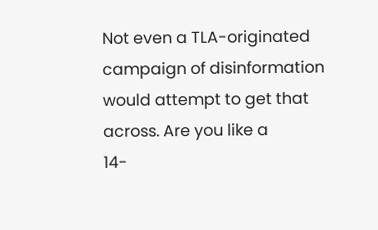Not even a TLA-originated
campaign of disinformation would attempt to get that across. Are you like a
14-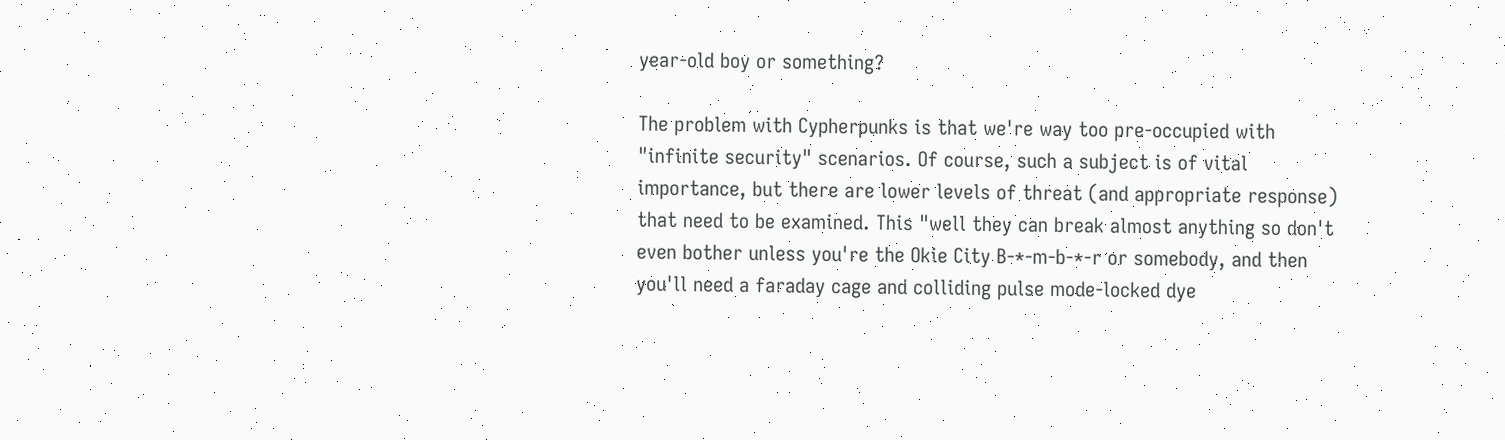year-old boy or something?

The problem with Cypherpunks is that we're way too pre-occupied with
"infinite security" scenarios. Of course, such a subject is of vital
importance, but there are lower levels of threat (and appropriate response)
that need to be examined. This "well they can break almost anything so don't
even bother unless you're the Okie City B-*-m-b-*-r or somebody, and then
you'll need a faraday cage and colliding pulse mode-locked dye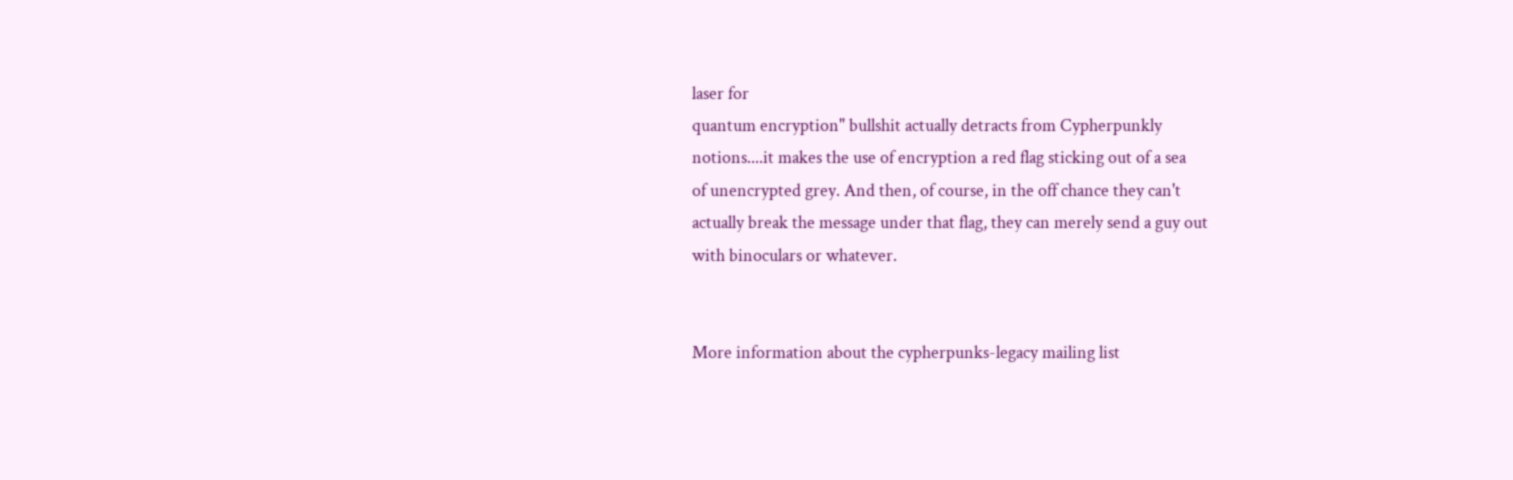laser for
quantum encryption" bullshit actually detracts from Cypherpunkly
notions....it makes the use of encryption a red flag sticking out of a sea
of unencrypted grey. And then, of course, in the off chance they can't
actually break the message under that flag, they can merely send a guy out
with binoculars or whatever.


More information about the cypherpunks-legacy mailing list